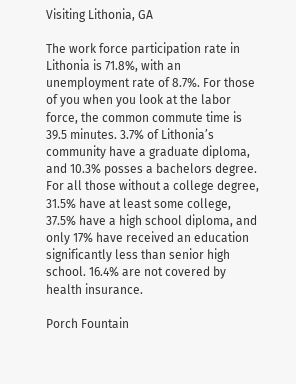Visiting Lithonia, GA

The work force participation rate in Lithonia is 71.8%, with an unemployment rate of 8.7%. For those of you when you look at the labor force, the common commute time is 39.5 minutes. 3.7% of Lithonia’s community have a graduate diploma, and 10.3% posses a bachelors degree. For all those without a college degree, 31.5% have at least some college, 37.5% have a high school diploma, and only 17% have received an education significantly less than senior high school. 16.4% are not covered by health insurance.

Porch Fountain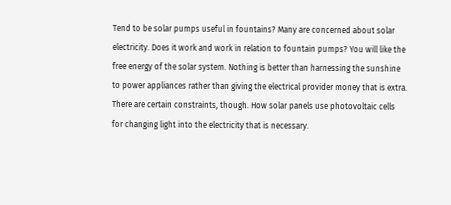Tend to be solar pumps useful in fountains? Many are concerned about solar electricity. Does it work and work in relation to fountain pumps? You will like the free energy of the solar system. Nothing is better than harnessing the sunshine to power appliances rather than giving the electrical provider money that is extra. There are certain constraints, though. How solar panels use photovoltaic cells for changing light into the electricity that is necessary.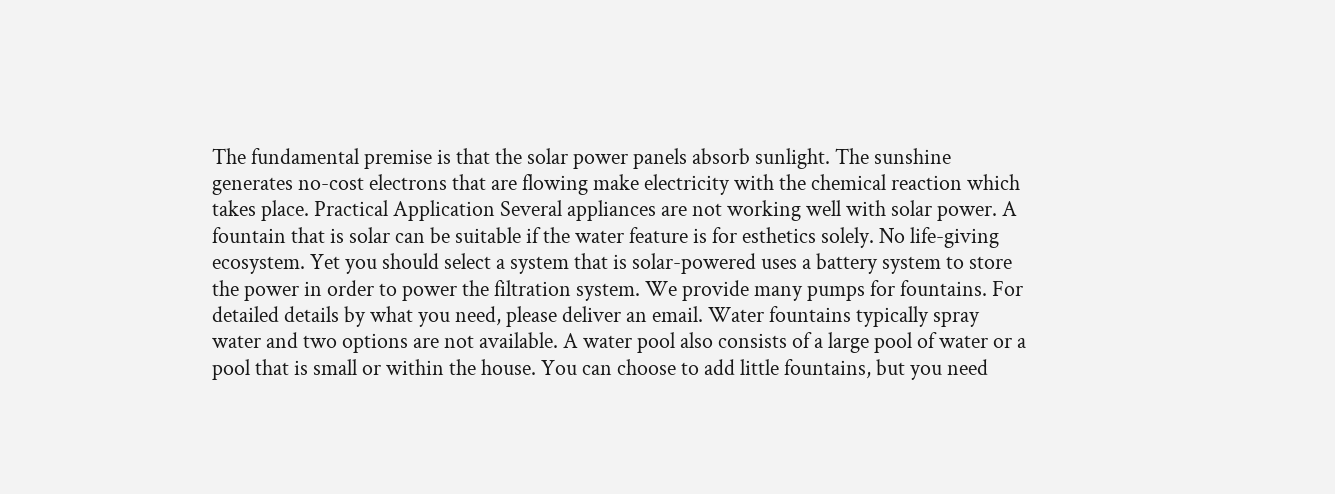The fundamental premise is that the solar power panels absorb sunlight. The sunshine generates no-cost electrons that are flowing make electricity with the chemical reaction which takes place. Practical Application Several appliances are not working well with solar power. A fountain that is solar can be suitable if the water feature is for esthetics solely. No life-giving ecosystem. Yet you should select a system that is solar-powered uses a battery system to store the power in order to power the filtration system. We provide many pumps for fountains. For detailed details by what you need, please deliver an email. Water fountains typically spray water and two options are not available. A water pool also consists of a large pool of water or a pool that is small or within the house. You can choose to add little fountains, but you need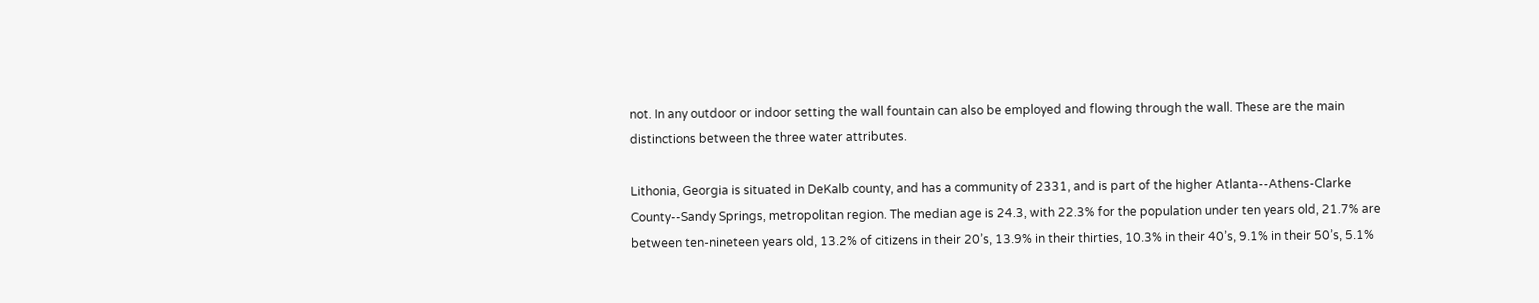not. In any outdoor or indoor setting the wall fountain can also be employed and flowing through the wall. These are the main distinctions between the three water attributes.

Lithonia, Georgia is situated in DeKalb county, and has a community of 2331, and is part of the higher Atlanta--Athens-Clarke County--Sandy Springs, metropolitan region. The median age is 24.3, with 22.3% for the population under ten years old, 21.7% are between ten-nineteen years old, 13.2% of citizens in their 20’s, 13.9% in their thirties, 10.3% in their 40’s, 9.1% in their 50’s, 5.1%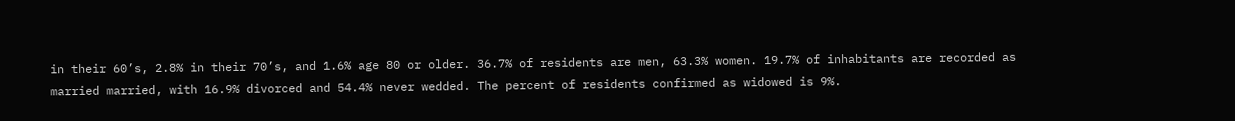in their 60’s, 2.8% in their 70’s, and 1.6% age 80 or older. 36.7% of residents are men, 63.3% women. 19.7% of inhabitants are recorded as married married, with 16.9% divorced and 54.4% never wedded. The percent of residents confirmed as widowed is 9%.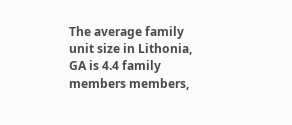The average family unit size in Lithonia, GA is 4.4 family members members,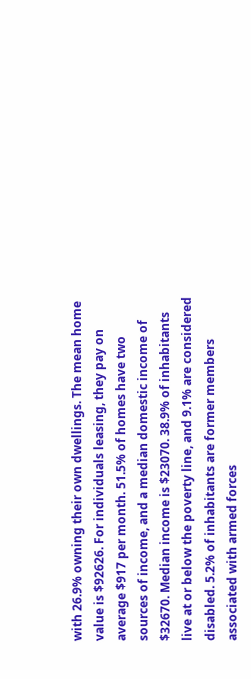with 26.9% owning their own dwellings. The mean home value is $92626. For individuals leasing, they pay on average $917 per month. 51.5% of homes have two sources of income, and a median domestic income of $32670. Median income is $23070. 38.9% of inhabitants live at or below the poverty line, and 9.1% are considered disabled. 5.2% of inhabitants are former members associated with armed forces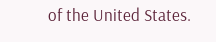of the United States.